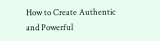How to Create Authentic and Powerful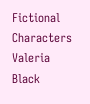Fictional Characters
Valeria Black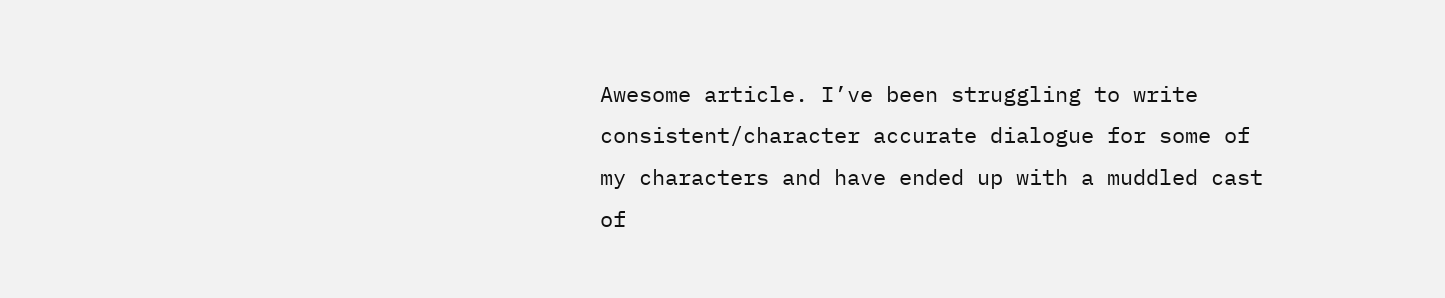Awesome article. I’ve been struggling to write consistent/character accurate dialogue for some of my characters and have ended up with a muddled cast of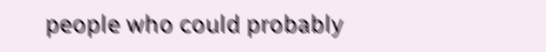people who could probably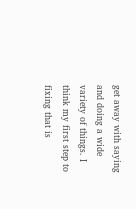get away with saying and doing a wide variety of things. I think my first step to fixing that is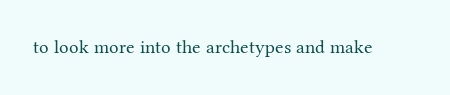to look more into the archetypes and make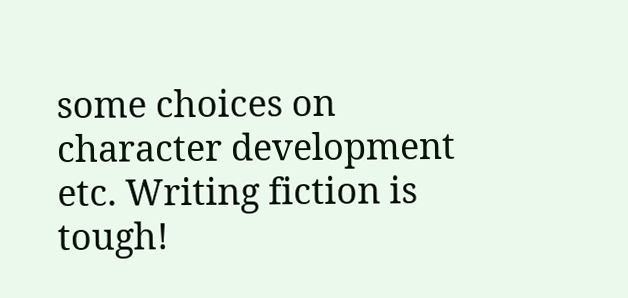some choices on character development etc. Writing fiction is tough!